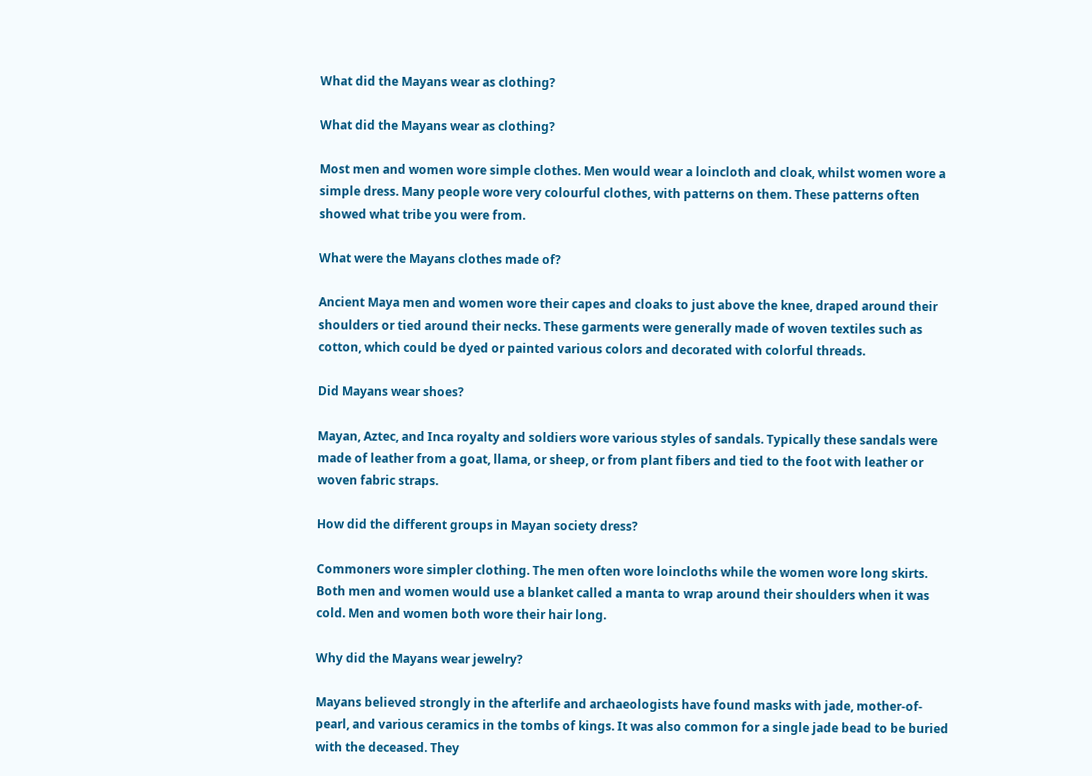What did the Mayans wear as clothing?

What did the Mayans wear as clothing?

Most men and women wore simple clothes. Men would wear a loincloth and cloak, whilst women wore a simple dress. Many people wore very colourful clothes, with patterns on them. These patterns often showed what tribe you were from.

What were the Mayans clothes made of?

Ancient Maya men and women wore their capes and cloaks to just above the knee, draped around their shoulders or tied around their necks. These garments were generally made of woven textiles such as cotton, which could be dyed or painted various colors and decorated with colorful threads.

Did Mayans wear shoes?

Mayan, Aztec, and Inca royalty and soldiers wore various styles of sandals. Typically these sandals were made of leather from a goat, llama, or sheep, or from plant fibers and tied to the foot with leather or woven fabric straps.

How did the different groups in Mayan society dress?

Commoners wore simpler clothing. The men often wore loincloths while the women wore long skirts. Both men and women would use a blanket called a manta to wrap around their shoulders when it was cold. Men and women both wore their hair long.

Why did the Mayans wear jewelry?

Mayans believed strongly in the afterlife and archaeologists have found masks with jade, mother-of-pearl, and various ceramics in the tombs of kings. It was also common for a single jade bead to be buried with the deceased. They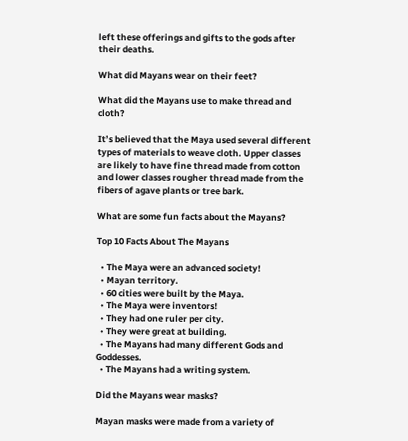left these offerings and gifts to the gods after their deaths.

What did Mayans wear on their feet?

What did the Mayans use to make thread and cloth?

It’s believed that the Maya used several different types of materials to weave cloth. Upper classes are likely to have fine thread made from cotton and lower classes rougher thread made from the fibers of agave plants or tree bark.

What are some fun facts about the Mayans?

Top 10 Facts About The Mayans

  • The Maya were an advanced society!
  • Mayan territory.
  • 60 cities were built by the Maya.
  • The Maya were inventors!
  • They had one ruler per city.
  • They were great at building.
  • The Mayans had many different Gods and Goddesses.
  • The Mayans had a writing system.

Did the Mayans wear masks?

Mayan masks were made from a variety of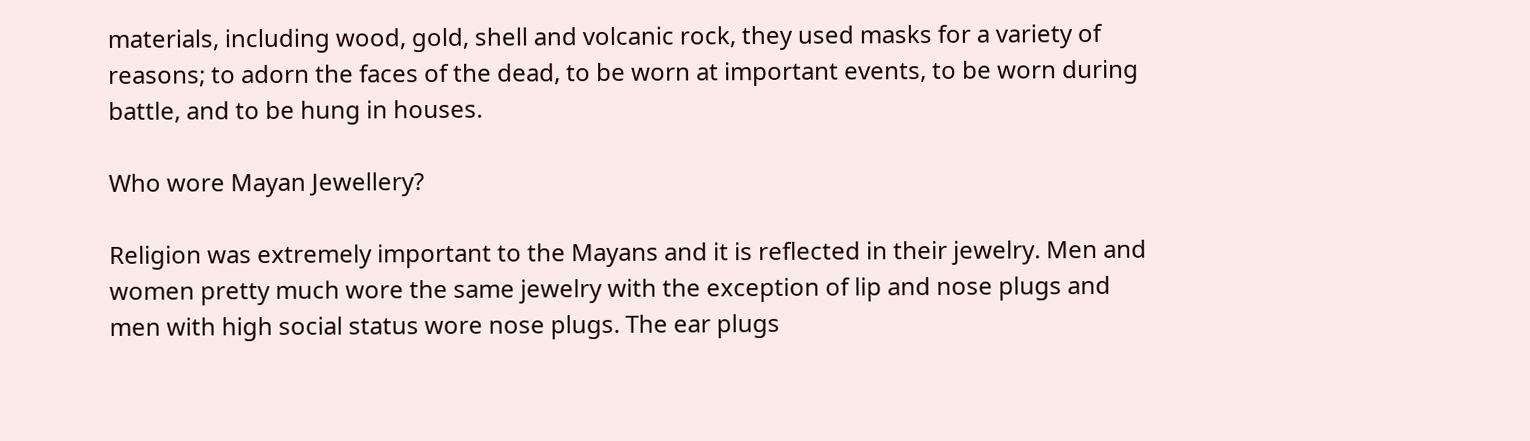materials, including wood, gold, shell and volcanic rock, they used masks for a variety of reasons; to adorn the faces of the dead, to be worn at important events, to be worn during battle, and to be hung in houses.

Who wore Mayan Jewellery?

Religion was extremely important to the Mayans and it is reflected in their jewelry. Men and women pretty much wore the same jewelry with the exception of lip and nose plugs and men with high social status wore nose plugs. The ear plugs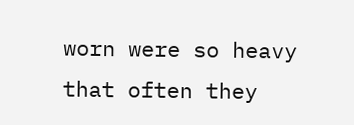worn were so heavy that often they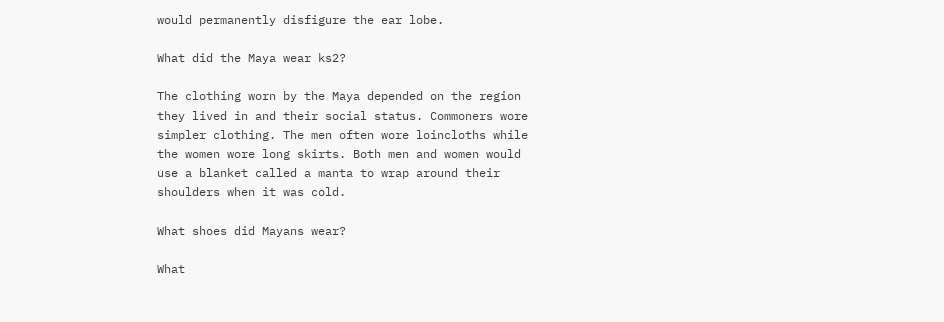would permanently disfigure the ear lobe.

What did the Maya wear ks2?

The clothing worn by the Maya depended on the region they lived in and their social status. Commoners wore simpler clothing. The men often wore loincloths while the women wore long skirts. Both men and women would use a blanket called a manta to wrap around their shoulders when it was cold.

What shoes did Mayans wear?

What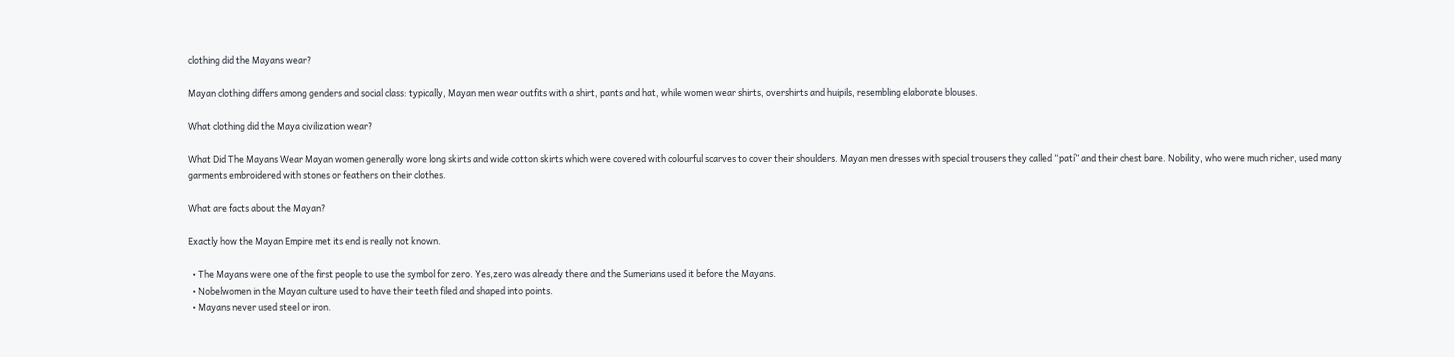clothing did the Mayans wear?

Mayan clothing differs among genders and social class: typically, Mayan men wear outfits with a shirt, pants and hat, while women wear shirts, overshirts and huipils, resembling elaborate blouses.

What clothing did the Maya civilization wear?

What Did The Mayans Wear Mayan women generally wore long skirts and wide cotton skirts which were covered with colourful scarves to cover their shoulders. Mayan men dresses with special trousers they called “patí” and their chest bare. Nobility, who were much richer, used many garments embroidered with stones or feathers on their clothes.

What are facts about the Mayan?

Exactly how the Mayan Empire met its end is really not known.

  • The Mayans were one of the first people to use the symbol for zero. Yes,zero was already there and the Sumerians used it before the Mayans.
  • Nobelwomen in the Mayan culture used to have their teeth filed and shaped into points.
  • Mayans never used steel or iron.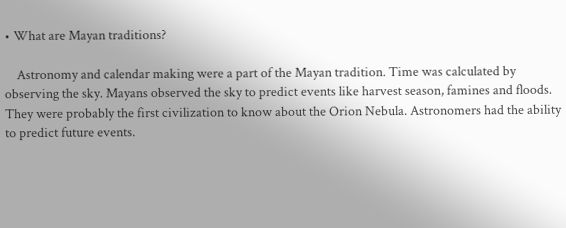• What are Mayan traditions?

    Astronomy and calendar making were a part of the Mayan tradition. Time was calculated by observing the sky. Mayans observed the sky to predict events like harvest season, famines and floods. They were probably the first civilization to know about the Orion Nebula. Astronomers had the ability to predict future events.